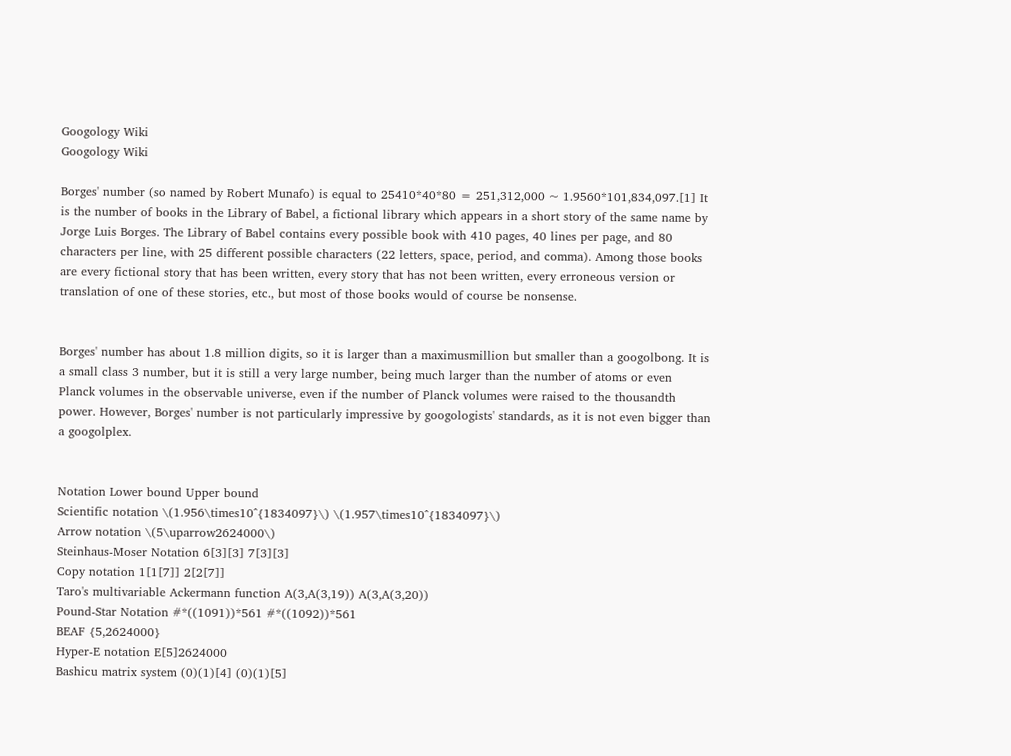Googology Wiki
Googology Wiki

Borges' number (so named by Robert Munafo) is equal to 25410*40*80 = 251,312,000 ~ 1.9560*101,834,097.[1] It is the number of books in the Library of Babel, a fictional library which appears in a short story of the same name by Jorge Luis Borges. The Library of Babel contains every possible book with 410 pages, 40 lines per page, and 80 characters per line, with 25 different possible characters (22 letters, space, period, and comma). Among those books are every fictional story that has been written, every story that has not been written, every erroneous version or translation of one of these stories, etc., but most of those books would of course be nonsense.


Borges' number has about 1.8 million digits, so it is larger than a maximusmillion but smaller than a googolbong. It is a small class 3 number, but it is still a very large number, being much larger than the number of atoms or even Planck volumes in the observable universe, even if the number of Planck volumes were raised to the thousandth power. However, Borges' number is not particularly impressive by googologists' standards, as it is not even bigger than a googolplex.


Notation Lower bound Upper bound
Scientific notation \(1.956\times10^{1834097}\) \(1.957\times10^{1834097}\)
Arrow notation \(5\uparrow2624000\)
Steinhaus-Moser Notation 6[3][3] 7[3][3]
Copy notation 1[1[7]] 2[2[7]]
Taro's multivariable Ackermann function A(3,A(3,19)) A(3,A(3,20))
Pound-Star Notation #*((1091))*561 #*((1092))*561
BEAF {5,2624000}
Hyper-E notation E[5]2624000
Bashicu matrix system (0)(1)[4] (0)(1)[5]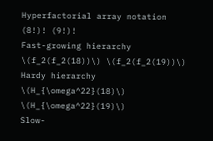Hyperfactorial array notation (8!)! (9!)!
Fast-growing hierarchy \(f_2(f_2(18))\) \(f_2(f_2(19))\)
Hardy hierarchy \(H_{\omega^22}(18)\) \(H_{\omega^22}(19)\)
Slow-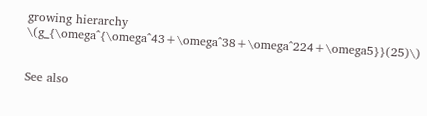growing hierarchy \(g_{\omega^{\omega^43+\omega^38+\omega^224+\omega5}}(25)\)


See also